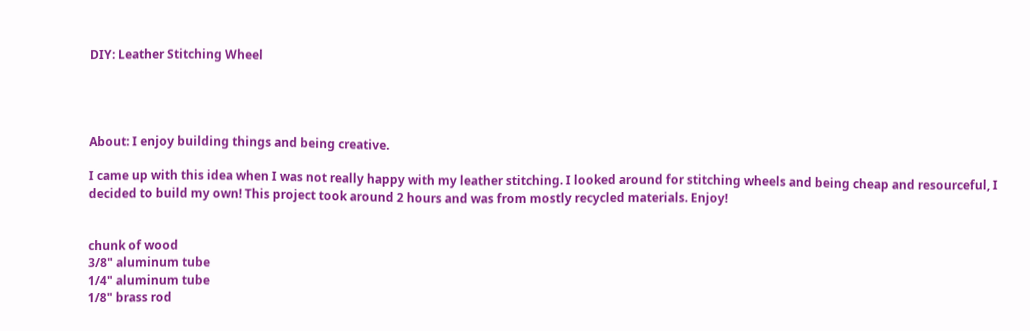DIY: Leather Stitching Wheel




About: I enjoy building things and being creative.

I came up with this idea when I was not really happy with my leather stitching. I looked around for stitching wheels and being cheap and resourceful, I decided to build my own! This project took around 2 hours and was from mostly recycled materials. Enjoy!


chunk of wood
3/8" aluminum tube
1/4" aluminum tube
1/8" brass rod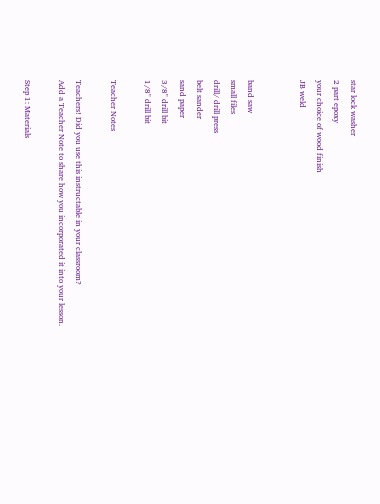star lock washer
2 part epoxy
your choice of wood finish
JB weld


band saw
small files
drill/ drill press
belt sander
sand paper
3/8" drill bit
1/8" drill bit

Teacher Notes

Teachers! Did you use this instructable in your classroom?
Add a Teacher Note to share how you incorporated it into your lesson.

Step 1: Materials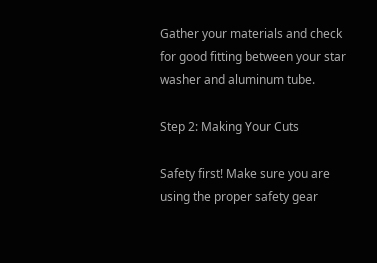Gather your materials and check for good fitting between your star washer and aluminum tube.

Step 2: Making Your Cuts

Safety first! Make sure you are using the proper safety gear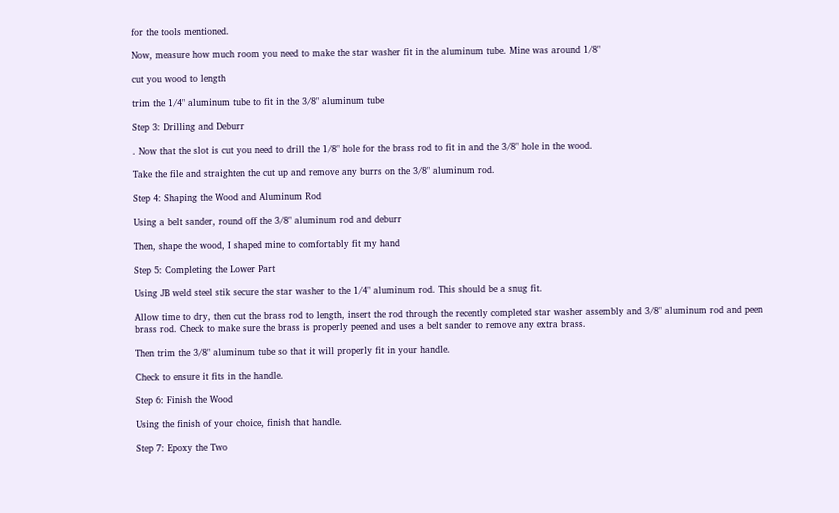for the tools mentioned.

Now, measure how much room you need to make the star washer fit in the aluminum tube. Mine was around 1/8"

cut you wood to length

trim the 1/4" aluminum tube to fit in the 3/8" aluminum tube

Step 3: Drilling and Deburr

. Now that the slot is cut you need to drill the 1/8" hole for the brass rod to fit in and the 3/8" hole in the wood.

Take the file and straighten the cut up and remove any burrs on the 3/8" aluminum rod.

Step 4: Shaping the Wood and Aluminum Rod

Using a belt sander, round off the 3/8" aluminum rod and deburr

Then, shape the wood, I shaped mine to comfortably fit my hand

Step 5: Completing the Lower Part

Using JB weld steel stik secure the star washer to the 1/4" aluminum rod. This should be a snug fit.

Allow time to dry, then cut the brass rod to length, insert the rod through the recently completed star washer assembly and 3/8" aluminum rod and peen brass rod. Check to make sure the brass is properly peened and uses a belt sander to remove any extra brass.

Then trim the 3/8" aluminum tube so that it will properly fit in your handle.

Check to ensure it fits in the handle.

Step 6: Finish the Wood

Using the finish of your choice, finish that handle.

Step 7: Epoxy the Two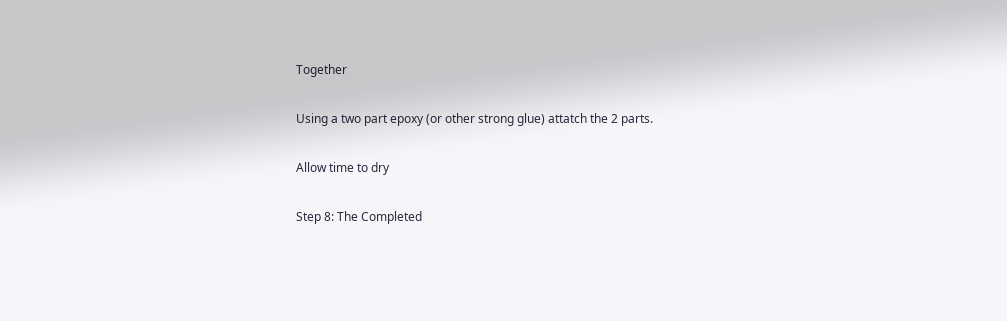Together

Using a two part epoxy (or other strong glue) attatch the 2 parts.

Allow time to dry

Step 8: The Completed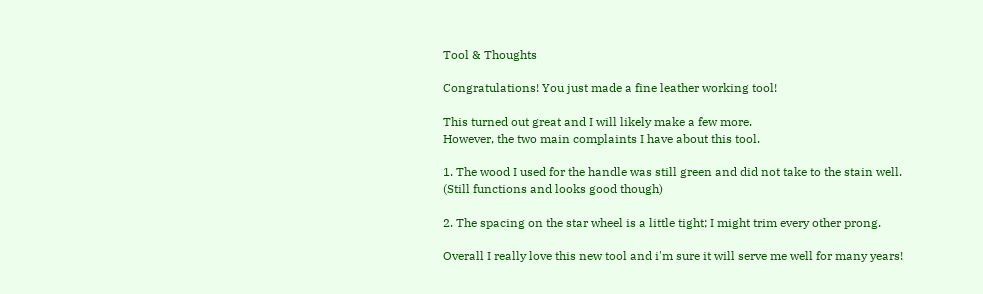Tool & Thoughts

Congratulations! You just made a fine leather working tool!

This turned out great and I will likely make a few more.
However, the two main complaints I have about this tool.

1. The wood I used for the handle was still green and did not take to the stain well. (Still functions and looks good though)

2. The spacing on the star wheel is a little tight; I might trim every other prong.

Overall I really love this new tool and i'm sure it will serve me well for many years!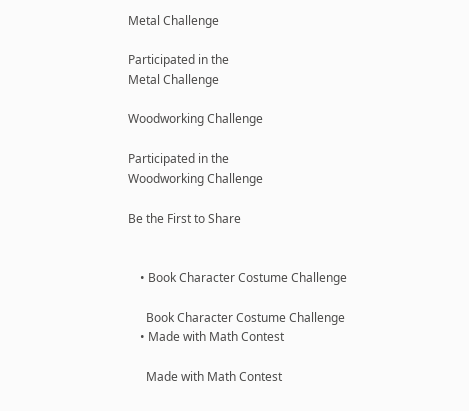Metal Challenge

Participated in the
Metal Challenge

Woodworking Challenge

Participated in the
Woodworking Challenge

Be the First to Share


    • Book Character Costume Challenge

      Book Character Costume Challenge
    • Made with Math Contest

      Made with Math Contest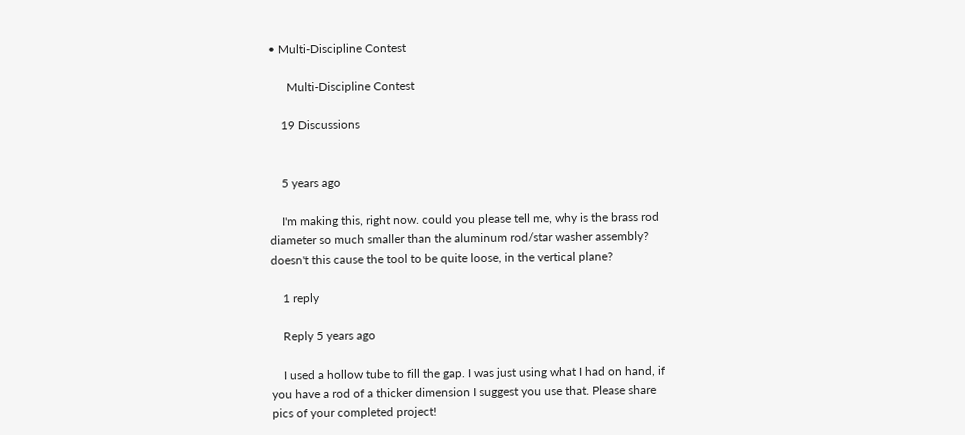• Multi-Discipline Contest

      Multi-Discipline Contest

    19 Discussions


    5 years ago

    I'm making this, right now. could you please tell me, why is the brass rod diameter so much smaller than the aluminum rod/star washer assembly? doesn't this cause the tool to be quite loose, in the vertical plane?

    1 reply

    Reply 5 years ago

    I used a hollow tube to fill the gap. I was just using what I had on hand, if you have a rod of a thicker dimension I suggest you use that. Please share pics of your completed project!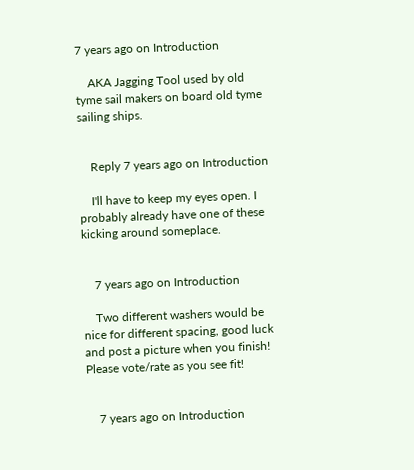7 years ago on Introduction

    AKA Jagging Tool used by old tyme sail makers on board old tyme sailing ships.


    Reply 7 years ago on Introduction

    I'll have to keep my eyes open. I probably already have one of these kicking around someplace.


    7 years ago on Introduction

    Two different washers would be nice for different spacing, good luck and post a picture when you finish! Please vote/rate as you see fit!


    7 years ago on Introduction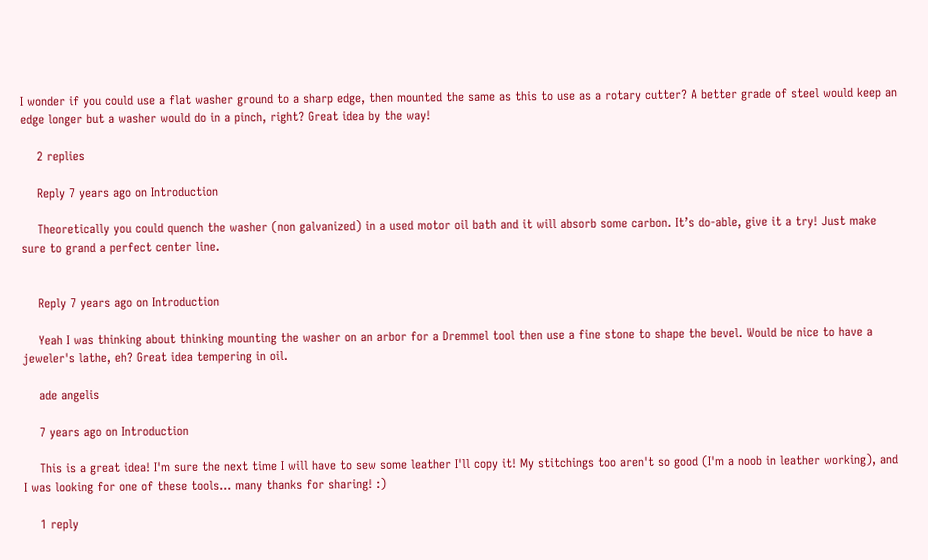I wonder if you could use a flat washer ground to a sharp edge, then mounted the same as this to use as a rotary cutter? A better grade of steel would keep an edge longer but a washer would do in a pinch, right? Great idea by the way!

    2 replies

    Reply 7 years ago on Introduction

    Theoretically you could quench the washer (non galvanized) in a used motor oil bath and it will absorb some carbon. It’s do-able, give it a try! Just make sure to grand a perfect center line.


    Reply 7 years ago on Introduction

    Yeah I was thinking about thinking mounting the washer on an arbor for a Dremmel tool then use a fine stone to shape the bevel. Would be nice to have a jeweler's lathe, eh? Great idea tempering in oil.

    ade angelis

    7 years ago on Introduction

    This is a great idea! I'm sure the next time I will have to sew some leather I'll copy it! My stitchings too aren't so good (I'm a noob in leather working), and I was looking for one of these tools... many thanks for sharing! :)

    1 reply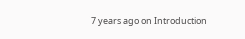7 years ago on Introduction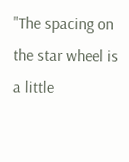"The spacing on the star wheel is a little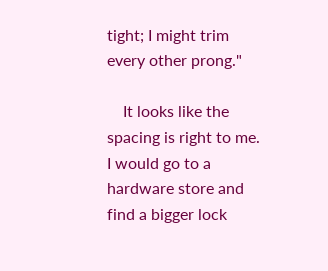tight; I might trim every other prong."

    It looks like the spacing is right to me. I would go to a hardware store and find a bigger lock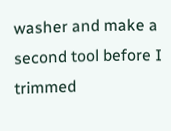washer and make a second tool before I trimmed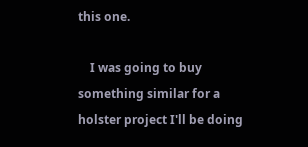this one.

    I was going to buy something similar for a holster project I'll be doing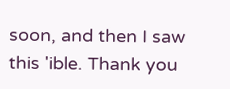soon, and then I saw this 'ible. Thank you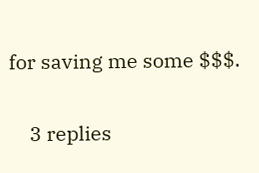for saving me some $$$.

    3 replies